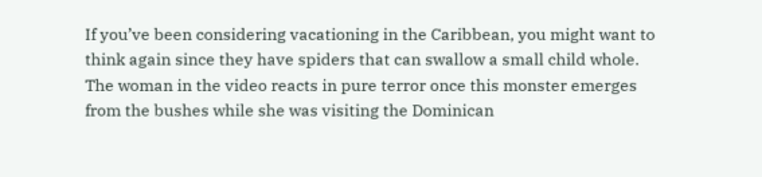If you’ve been considering vacationing in the Caribbean, you might want to think again since they have spiders that can swallow a small child whole. The woman in the video reacts in pure terror once this monster emerges from the bushes while she was visiting the Dominican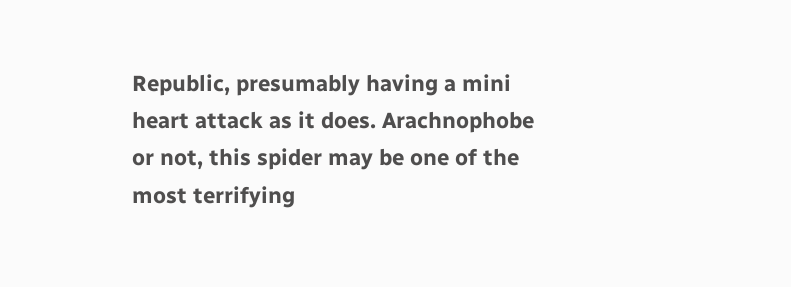Republic, presumably having a mini heart attack as it does. Arachnophobe or not, this spider may be one of the most terrifying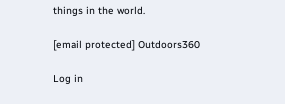things in the world.

[email protected] Outdoors360

Log in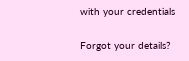with your credentials

Forgot your details?